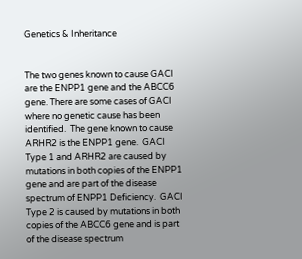Genetics & Inheritance


The two genes known to cause GACI are the ENPP1 gene and the ABCC6 gene. There are some cases of GACI where no genetic cause has been identified.  The gene known to cause ARHR2 is the ENPP1 gene.  GACI Type 1 and ARHR2 are caused by mutations in both copies of the ENPP1 gene and are part of the disease spectrum of ENPP1 Deficiency.  GACI Type 2 is caused by mutations in both copies of the ABCC6 gene and is part of the disease spectrum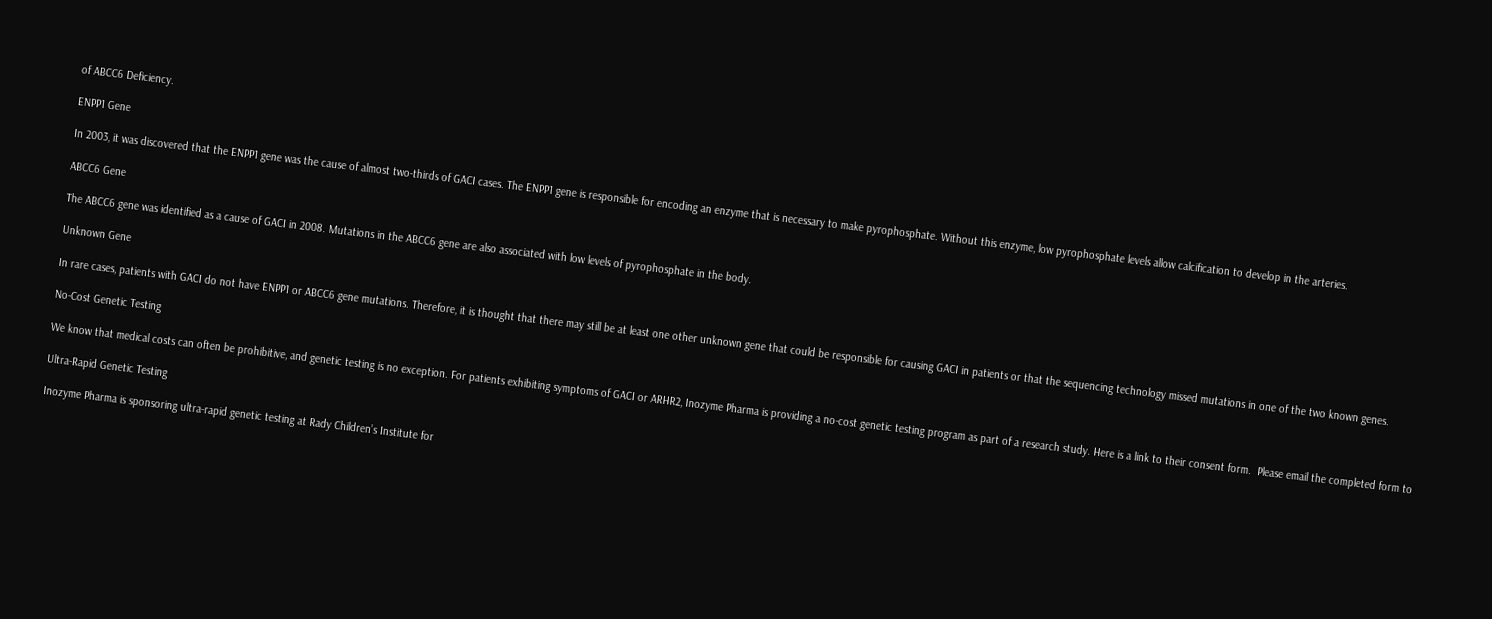of ABCC6 Deficiency.

ENPP1 Gene

In 2003, it was discovered that the ENPP1 gene was the cause of almost two-thirds of GACI cases. The ENPP1 gene is responsible for encoding an enzyme that is necessary to make pyrophosphate. Without this enzyme, low pyrophosphate levels allow calcification to develop in the arteries.

ABCC6 Gene

The ABCC6 gene was identified as a cause of GACI in 2008. Mutations in the ABCC6 gene are also associated with low levels of pyrophosphate in the body.

Unknown Gene

In rare cases, patients with GACI do not have ENPP1 or ABCC6 gene mutations. Therefore, it is thought that there may still be at least one other unknown gene that could be responsible for causing GACI in patients or that the sequencing technology missed mutations in one of the two known genes.

No-Cost Genetic Testing

We know that medical costs can often be prohibitive, and genetic testing is no exception. For patients exhibiting symptoms of GACI or ARHR2, Inozyme Pharma is providing a no-cost genetic testing program as part of a research study. Here is a link to their consent form.  Please email the completed form to

Ultra-Rapid Genetic Testing

Inozyme Pharma is sponsoring ultra-rapid genetic testing at Rady Children’s Institute for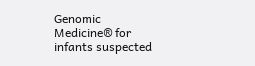Genomic Medicine® for infants suspected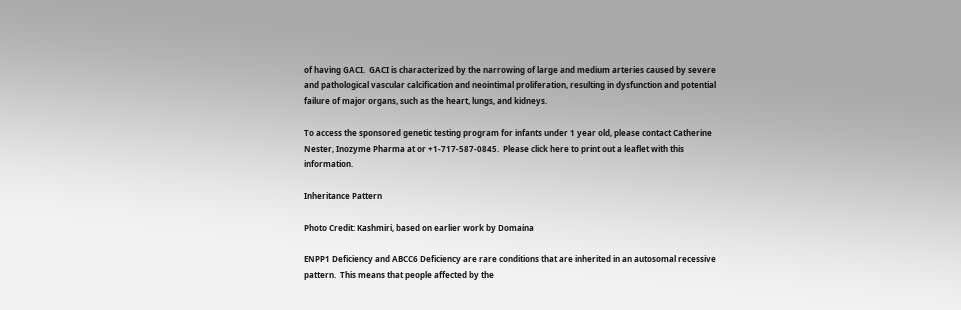of having GACI.  GACI is characterized by the narrowing of large and medium arteries caused by severe and pathological vascular calcification and neointimal proliferation, resulting in dysfunction and potential failure of major organs, such as the heart, lungs, and kidneys.

To access the sponsored genetic testing program for infants under 1 year old, please contact Catherine Nester, Inozyme Pharma at or +1-717-587-0845.  Please click here to print out a leaflet with this information.

Inheritance Pattern

Photo Credit: Kashmiri, based on earlier work by Domaina

ENPP1 Deficiency and ABCC6 Deficiency are rare conditions that are inherited in an autosomal recessive pattern.  This means that people affected by the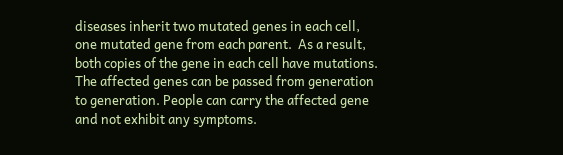diseases inherit two mutated genes in each cell, one mutated gene from each parent.  As a result, both copies of the gene in each cell have mutations. The affected genes can be passed from generation to generation. People can carry the affected gene and not exhibit any symptoms.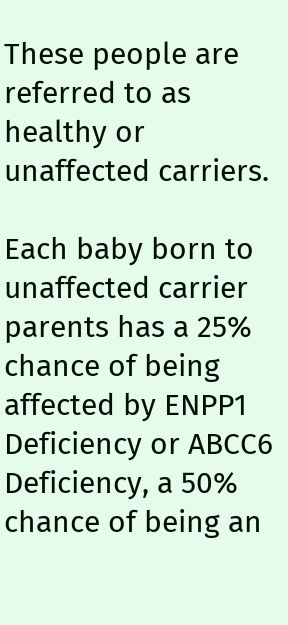These people are referred to as healthy or unaffected carriers.

Each baby born to unaffected carrier parents has a 25% chance of being affected by ENPP1 Deficiency or ABCC6 Deficiency, a 50% chance of being an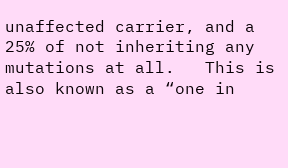unaffected carrier, and a 25% of not inheriting any mutations at all.   This is also known as a “one in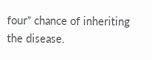four” chance of inheriting the disease.